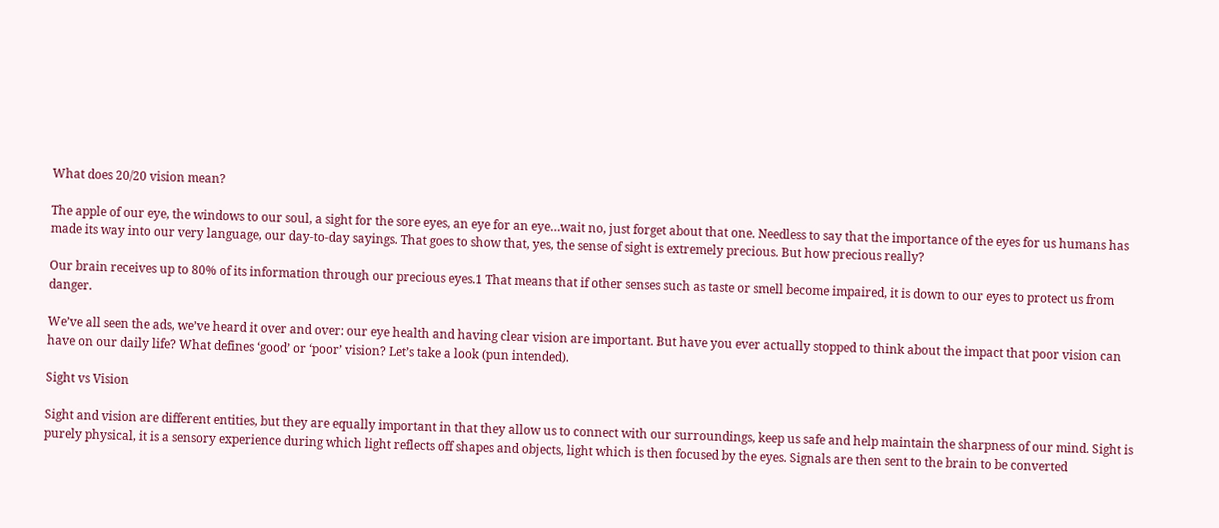What does 20/20 vision mean?

The apple of our eye, the windows to our soul, a sight for the sore eyes, an eye for an eye…wait no, just forget about that one. Needless to say that the importance of the eyes for us humans has made its way into our very language, our day-to-day sayings. That goes to show that, yes, the sense of sight is extremely precious. But how precious really?

Our brain receives up to 80% of its information through our precious eyes.1 That means that if other senses such as taste or smell become impaired, it is down to our eyes to protect us from danger.

We’ve all seen the ads, we’ve heard it over and over: our eye health and having clear vision are important. But have you ever actually stopped to think about the impact that poor vision can have on our daily life? What defines ‘good’ or ‘poor’ vision? Let’s take a look (pun intended).

Sight vs Vision

Sight and vision are different entities, but they are equally important in that they allow us to connect with our surroundings, keep us safe and help maintain the sharpness of our mind. Sight is purely physical, it is a sensory experience during which light reflects off shapes and objects, light which is then focused by the eyes. Signals are then sent to the brain to be converted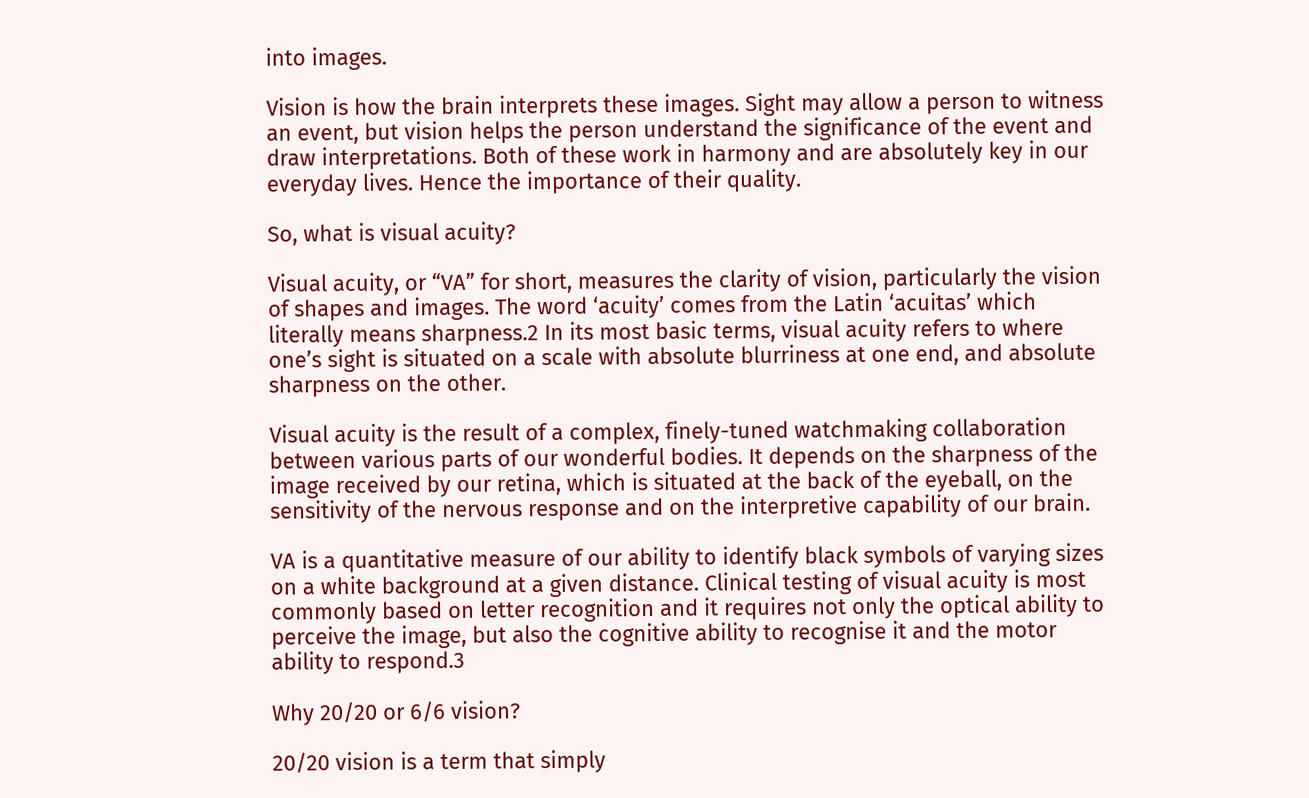into images.

Vision is how the brain interprets these images. Sight may allow a person to witness an event, but vision helps the person understand the significance of the event and draw interpretations. Both of these work in harmony and are absolutely key in our everyday lives. Hence the importance of their quality.

So, what is visual acuity?

Visual acuity, or “VA” for short, measures the clarity of vision, particularly the vision of shapes and images. The word ‘acuity’ comes from the Latin ‘acuitas’ which literally means sharpness.2 In its most basic terms, visual acuity refers to where one’s sight is situated on a scale with absolute blurriness at one end, and absolute sharpness on the other.

Visual acuity is the result of a complex, finely-tuned watchmaking collaboration between various parts of our wonderful bodies. It depends on the sharpness of the image received by our retina, which is situated at the back of the eyeball, on the sensitivity of the nervous response and on the interpretive capability of our brain.

VA is a quantitative measure of our ability to identify black symbols of varying sizes on a white background at a given distance. Clinical testing of visual acuity is most commonly based on letter recognition and it requires not only the optical ability to perceive the image, but also the cognitive ability to recognise it and the motor ability to respond.3

Why 20/20 or 6/6 vision?

20/20 vision is a term that simply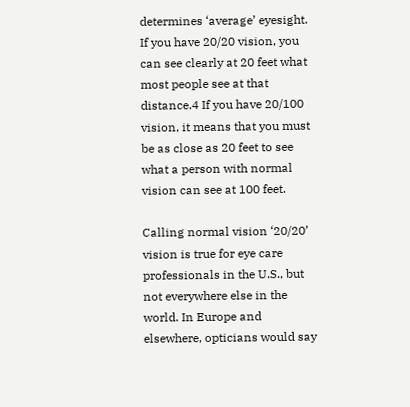determines ‘average’ eyesight. If you have 20/20 vision, you can see clearly at 20 feet what most people see at that distance.4 If you have 20/100 vision, it means that you must be as close as 20 feet to see what a person with normal vision can see at 100 feet.

Calling normal vision ‘20/20’ vision is true for eye care professionals in the U.S., but not everywhere else in the world. In Europe and elsewhere, opticians would say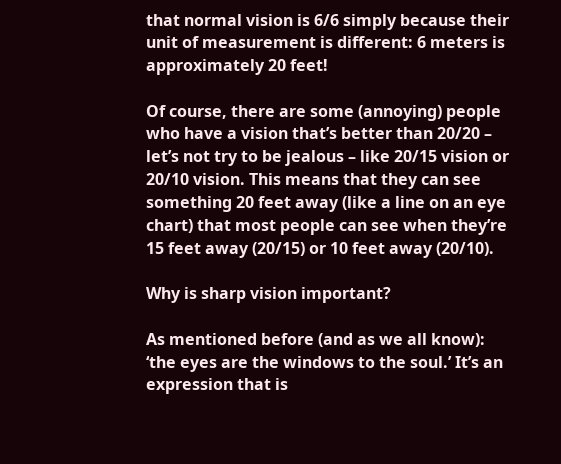that normal vision is 6/6 simply because their unit of measurement is different: 6 meters is approximately 20 feet!

Of course, there are some (annoying) people who have a vision that’s better than 20/20 – let’s not try to be jealous – like 20/15 vision or 20/10 vision. This means that they can see something 20 feet away (like a line on an eye chart) that most people can see when they’re 15 feet away (20/15) or 10 feet away (20/10).

Why is sharp vision important?

As mentioned before (and as we all know): ‘the eyes are the windows to the soul.’ It’s an expression that is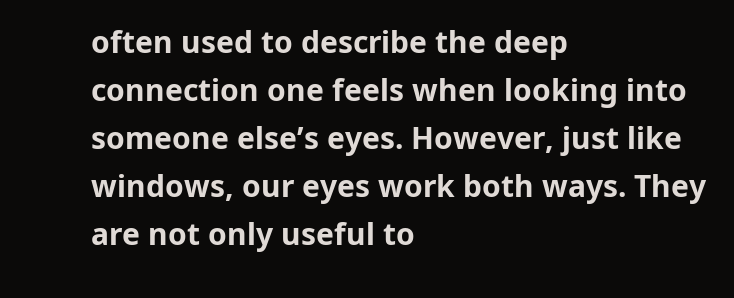often used to describe the deep connection one feels when looking into someone else’s eyes. However, just like windows, our eyes work both ways. They are not only useful to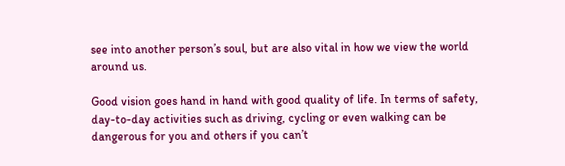see into another person’s soul, but are also vital in how we view the world around us.

Good vision goes hand in hand with good quality of life. In terms of safety, day-to-day activities such as driving, cycling or even walking can be dangerous for you and others if you can’t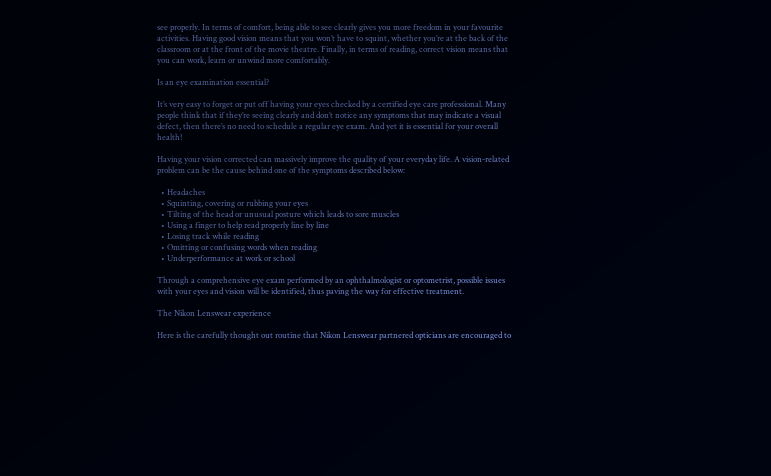see properly. In terms of comfort, being able to see clearly gives you more freedom in your favourite activities. Having good vision means that you won’t have to squint, whether you’re at the back of the classroom or at the front of the movie theatre. Finally, in terms of reading, correct vision means that you can work, learn or unwind more comfortably.

Is an eye examination essential?

It’s very easy to forget or put off having your eyes checked by a certified eye care professional. Many people think that if they’re seeing clearly and don’t notice any symptoms that may indicate a visual defect, then there’s no need to schedule a regular eye exam. And yet it is essential for your overall health!

Having your vision corrected can massively improve the quality of your everyday life. A vision-related problem can be the cause behind one of the symptoms described below:

  • Headaches
  • Squinting, covering or rubbing your eyes
  • Tilting of the head or unusual posture which leads to sore muscles
  • Using a finger to help read properly line by line
  • Losing track while reading
  • Omitting or confusing words when reading
  • Underperformance at work or school

Through a comprehensive eye exam performed by an ophthalmologist or optometrist, possible issues with your eyes and vision will be identified, thus paving the way for effective treatment.

The Nikon Lenswear experience

Here is the carefully thought out routine that Nikon Lenswear partnered opticians are encouraged to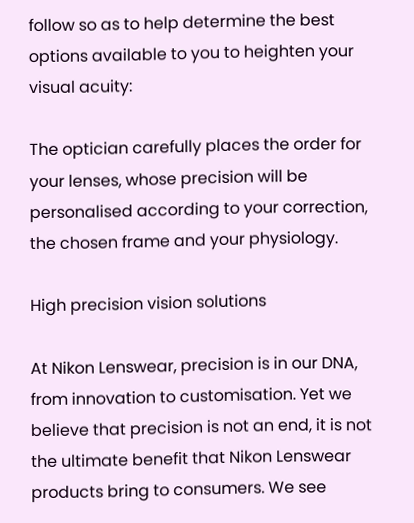follow so as to help determine the best options available to you to heighten your visual acuity:

The optician carefully places the order for your lenses, whose precision will be personalised according to your correction, the chosen frame and your physiology.

High precision vision solutions

At Nikon Lenswear, precision is in our DNA, from innovation to customisation. Yet we believe that precision is not an end, it is not the ultimate benefit that Nikon Lenswear products bring to consumers. We see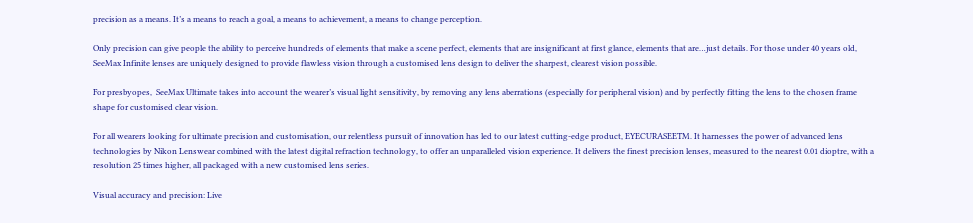precision as a means. It’s a means to reach a goal, a means to achievement, a means to change perception.

Only precision can give people the ability to perceive hundreds of elements that make a scene perfect, elements that are insignificant at first glance, elements that are…just details. For those under 40 years old, SeeMax Infinite lenses are uniquely designed to provide flawless vision through a customised lens design to deliver the sharpest, clearest vision possible.

For presbyopes,  SeeMax Ultimate takes into account the wearer’s visual light sensitivity, by removing any lens aberrations (especially for peripheral vision) and by perfectly fitting the lens to the chosen frame shape for customised clear vision.

For all wearers looking for ultimate precision and customisation, our relentless pursuit of innovation has led to our latest cutting-edge product, EYECURASEETM. It harnesses the power of advanced lens technologies by Nikon Lenswear combined with the latest digital refraction technology, to offer an unparalleled vision experience. It delivers the finest precision lenses, measured to the nearest 0.01 dioptre, with a resolution 25 times higher, all packaged with a new customised lens series.

Visual accuracy and precision: Live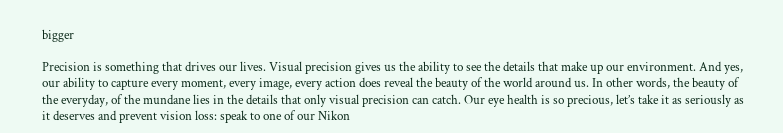bigger

Precision is something that drives our lives. Visual precision gives us the ability to see the details that make up our environment. And yes, our ability to capture every moment, every image, every action does reveal the beauty of the world around us. In other words, the beauty of the everyday, of the mundane lies in the details that only visual precision can catch. Our eye health is so precious, let’s take it as seriously as it deserves and prevent vision loss: speak to one of our Nikon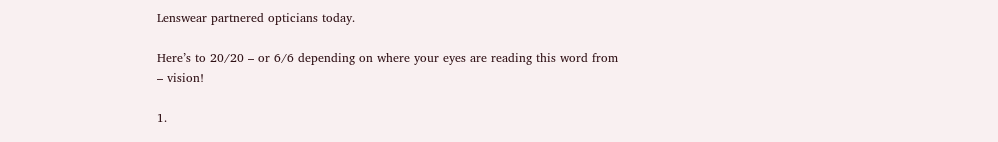Lenswear partnered opticians today.

Here’s to 20/20 – or 6/6 depending on where your eyes are reading this word from – vision!

1.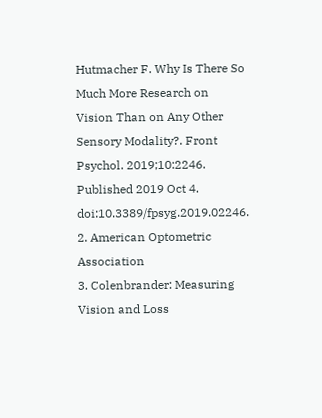Hutmacher F. Why Is There So Much More Research on Vision Than on Any Other Sensory Modality?. Front Psychol. 2019;10:2246. Published 2019 Oct 4. doi:10.3389/fpsyg.2019.02246.
2. American Optometric Association
3. Colenbrander: Measuring Vision and Loss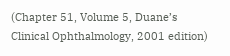(Chapter 51, Volume 5, Duane’s Clinical Ophthalmology, 2001 edition)